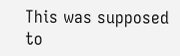This was supposed to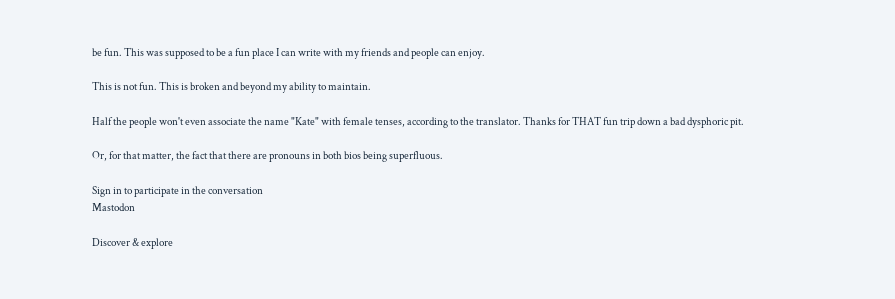be fun. This was supposed to be a fun place I can write with my friends and people can enjoy.

This is not fun. This is broken and beyond my ability to maintain.

Half the people won't even associate the name "Kate" with female tenses, according to the translator. Thanks for THAT fun trip down a bad dysphoric pit.

Or, for that matter, the fact that there are pronouns in both bios being superfluous.

Sign in to participate in the conversation
Mastodon

Discover & explore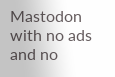Mastodon with no ads and no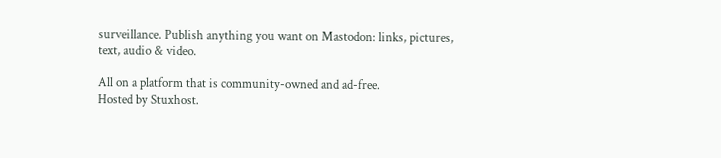surveillance. Publish anything you want on Mastodon: links, pictures, text, audio & video.

All on a platform that is community-owned and ad-free.
Hosted by Stuxhost.